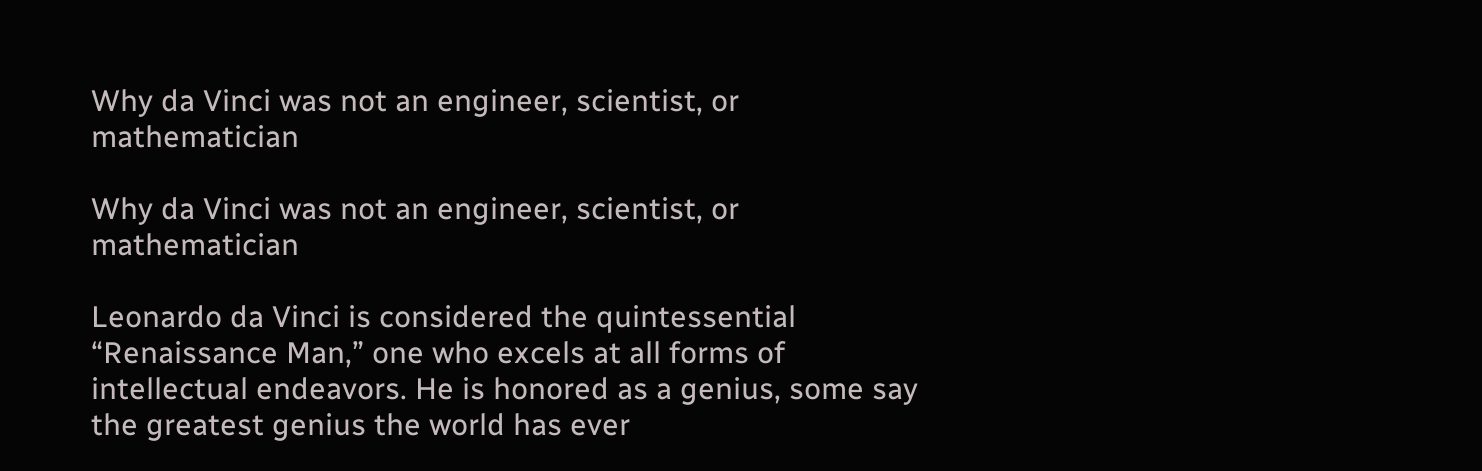Why da Vinci was not an engineer, scientist, or mathematician

Why da Vinci was not an engineer, scientist, or mathematician

Leonardo da Vinci is considered the quintessential “Renaissance Man,” one who excels at all forms of intellectual endeavors. He is honored as a genius, some say the greatest genius the world has ever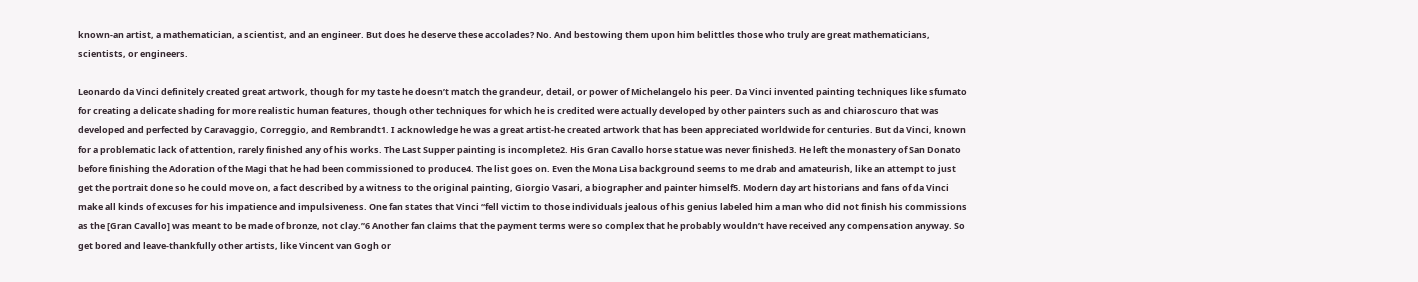known-an artist, a mathematician, a scientist, and an engineer. But does he deserve these accolades? No. And bestowing them upon him belittles those who truly are great mathematicians, scientists, or engineers.

Leonardo da Vinci definitely created great artwork, though for my taste he doesn’t match the grandeur, detail, or power of Michelangelo his peer. Da Vinci invented painting techniques like sfumato for creating a delicate shading for more realistic human features, though other techniques for which he is credited were actually developed by other painters such as and chiaroscuro that was developed and perfected by Caravaggio, Correggio, and Rembrandt1. I acknowledge he was a great artist-he created artwork that has been appreciated worldwide for centuries. But da Vinci, known for a problematic lack of attention, rarely finished any of his works. The Last Supper painting is incomplete2. His Gran Cavallo horse statue was never finished3. He left the monastery of San Donato before finishing the Adoration of the Magi that he had been commissioned to produce4. The list goes on. Even the Mona Lisa background seems to me drab and amateurish, like an attempt to just get the portrait done so he could move on, a fact described by a witness to the original painting, Giorgio Vasari, a biographer and painter himself5. Modern day art historians and fans of da Vinci make all kinds of excuses for his impatience and impulsiveness. One fan states that Vinci “fell victim to those individuals jealous of his genius labeled him a man who did not finish his commissions as the [Gran Cavallo] was meant to be made of bronze, not clay.”6 Another fan claims that the payment terms were so complex that he probably wouldn’t have received any compensation anyway. So get bored and leave-thankfully other artists, like Vincent van Gogh or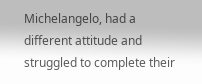Michelangelo, had a different attitude and struggled to complete their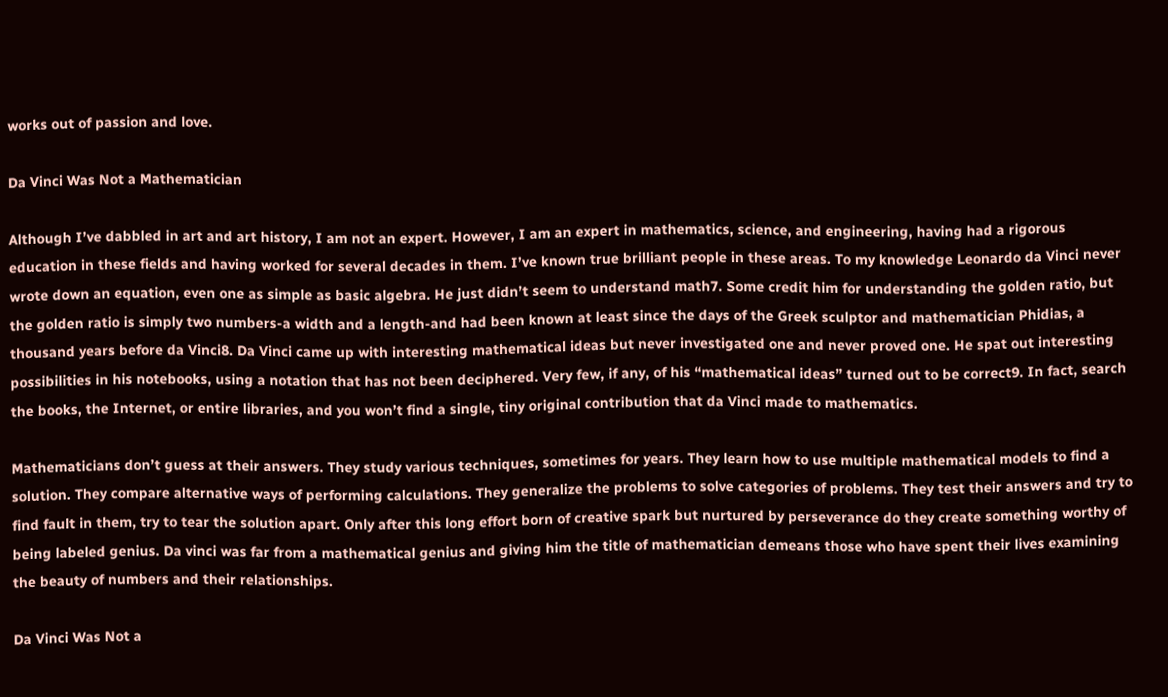works out of passion and love.

Da Vinci Was Not a Mathematician

Although I’ve dabbled in art and art history, I am not an expert. However, I am an expert in mathematics, science, and engineering, having had a rigorous education in these fields and having worked for several decades in them. I’ve known true brilliant people in these areas. To my knowledge Leonardo da Vinci never wrote down an equation, even one as simple as basic algebra. He just didn’t seem to understand math7. Some credit him for understanding the golden ratio, but the golden ratio is simply two numbers-a width and a length-and had been known at least since the days of the Greek sculptor and mathematician Phidias, a thousand years before da Vinci8. Da Vinci came up with interesting mathematical ideas but never investigated one and never proved one. He spat out interesting possibilities in his notebooks, using a notation that has not been deciphered. Very few, if any, of his “mathematical ideas” turned out to be correct9. In fact, search the books, the Internet, or entire libraries, and you won’t find a single, tiny original contribution that da Vinci made to mathematics.

Mathematicians don’t guess at their answers. They study various techniques, sometimes for years. They learn how to use multiple mathematical models to find a solution. They compare alternative ways of performing calculations. They generalize the problems to solve categories of problems. They test their answers and try to find fault in them, try to tear the solution apart. Only after this long effort born of creative spark but nurtured by perseverance do they create something worthy of being labeled genius. Da vinci was far from a mathematical genius and giving him the title of mathematician demeans those who have spent their lives examining the beauty of numbers and their relationships.

Da Vinci Was Not a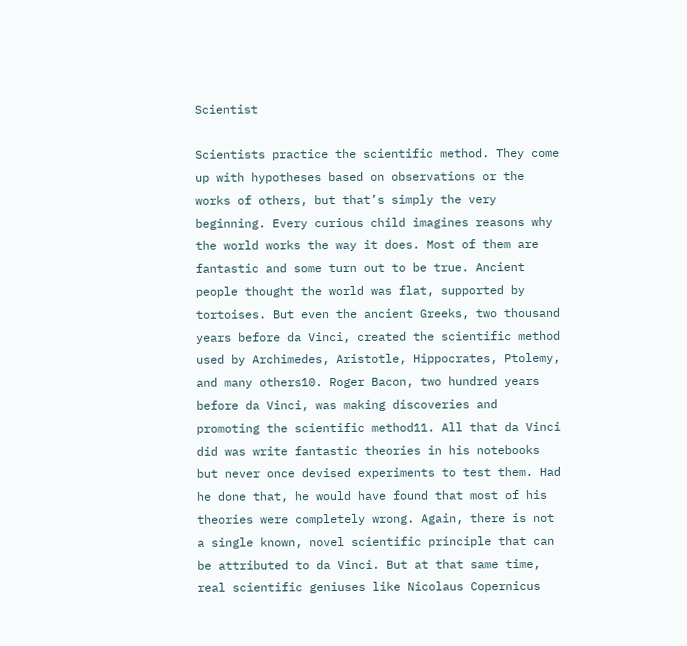Scientist

Scientists practice the scientific method. They come up with hypotheses based on observations or the works of others, but that’s simply the very beginning. Every curious child imagines reasons why the world works the way it does. Most of them are fantastic and some turn out to be true. Ancient people thought the world was flat, supported by tortoises. But even the ancient Greeks, two thousand years before da Vinci, created the scientific method used by Archimedes, Aristotle, Hippocrates, Ptolemy, and many others10. Roger Bacon, two hundred years before da Vinci, was making discoveries and promoting the scientific method11. All that da Vinci did was write fantastic theories in his notebooks but never once devised experiments to test them. Had he done that, he would have found that most of his theories were completely wrong. Again, there is not a single known, novel scientific principle that can be attributed to da Vinci. But at that same time, real scientific geniuses like Nicolaus Copernicus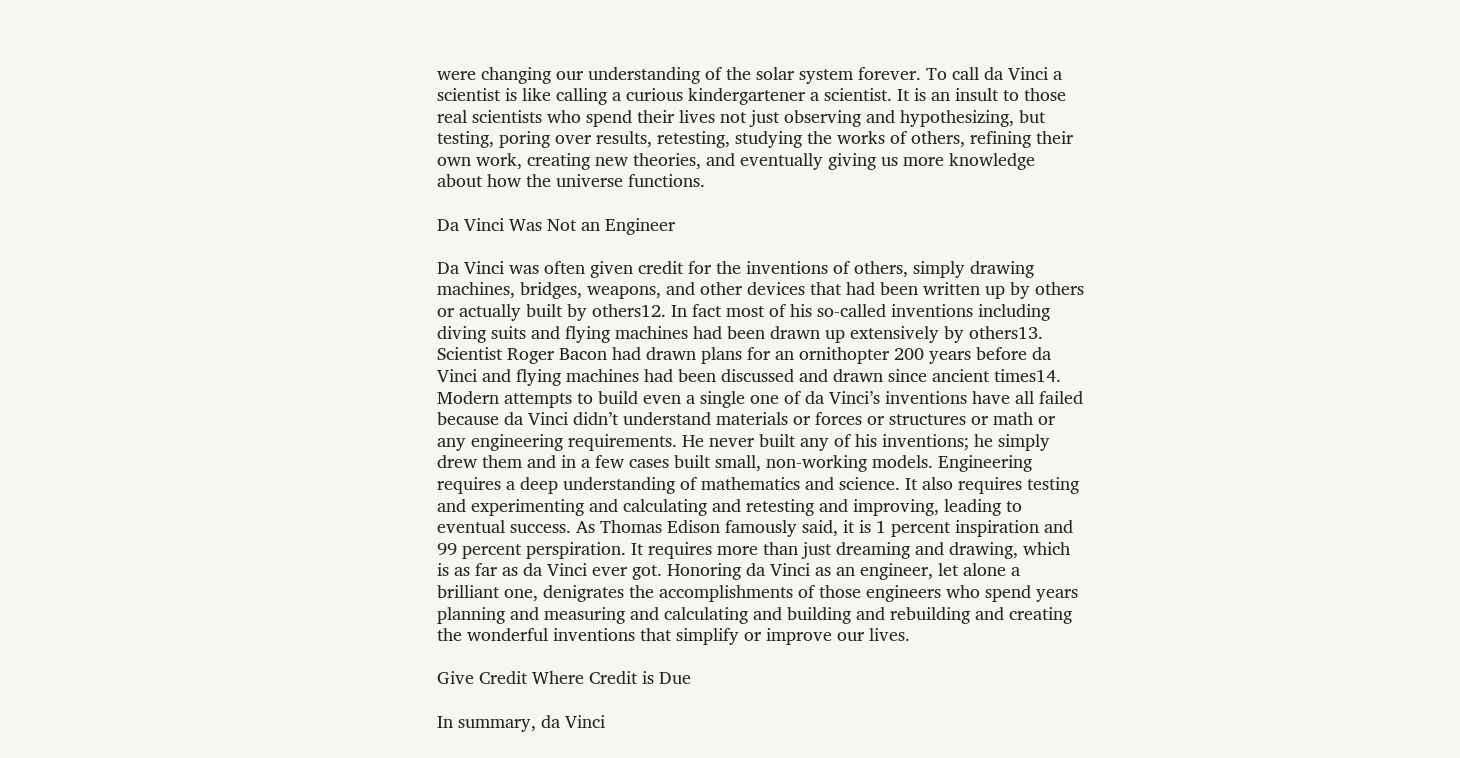were changing our understanding of the solar system forever. To call da Vinci a scientist is like calling a curious kindergartener a scientist. It is an insult to those real scientists who spend their lives not just observing and hypothesizing, but testing, poring over results, retesting, studying the works of others, refining their own work, creating new theories, and eventually giving us more knowledge about how the universe functions.

Da Vinci Was Not an Engineer

Da Vinci was often given credit for the inventions of others, simply drawing machines, bridges, weapons, and other devices that had been written up by others or actually built by others12. In fact most of his so-called inventions including diving suits and flying machines had been drawn up extensively by others13. Scientist Roger Bacon had drawn plans for an ornithopter 200 years before da Vinci and flying machines had been discussed and drawn since ancient times14. Modern attempts to build even a single one of da Vinci’s inventions have all failed because da Vinci didn’t understand materials or forces or structures or math or any engineering requirements. He never built any of his inventions; he simply drew them and in a few cases built small, non-working models. Engineering requires a deep understanding of mathematics and science. It also requires testing and experimenting and calculating and retesting and improving, leading to eventual success. As Thomas Edison famously said, it is 1 percent inspiration and 99 percent perspiration. It requires more than just dreaming and drawing, which is as far as da Vinci ever got. Honoring da Vinci as an engineer, let alone a brilliant one, denigrates the accomplishments of those engineers who spend years planning and measuring and calculating and building and rebuilding and creating the wonderful inventions that simplify or improve our lives.

Give Credit Where Credit is Due

In summary, da Vinci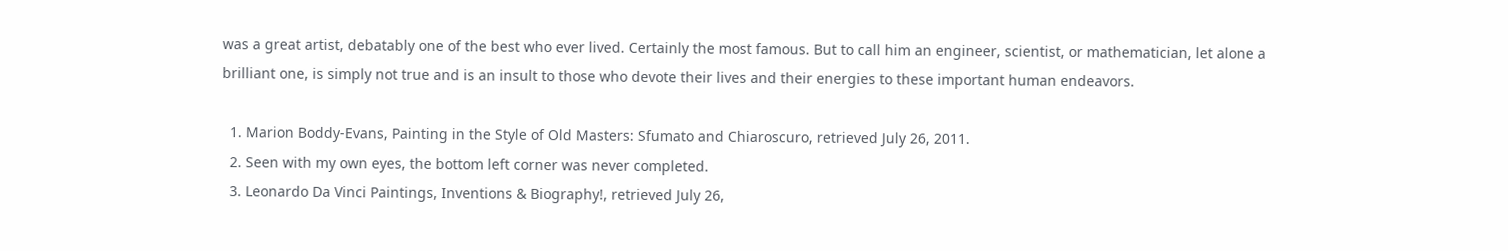was a great artist, debatably one of the best who ever lived. Certainly the most famous. But to call him an engineer, scientist, or mathematician, let alone a brilliant one, is simply not true and is an insult to those who devote their lives and their energies to these important human endeavors.

  1. Marion Boddy-Evans, Painting in the Style of Old Masters: Sfumato and Chiaroscuro, retrieved July 26, 2011.
  2. Seen with my own eyes, the bottom left corner was never completed.
  3. Leonardo Da Vinci Paintings, Inventions & Biography!, retrieved July 26,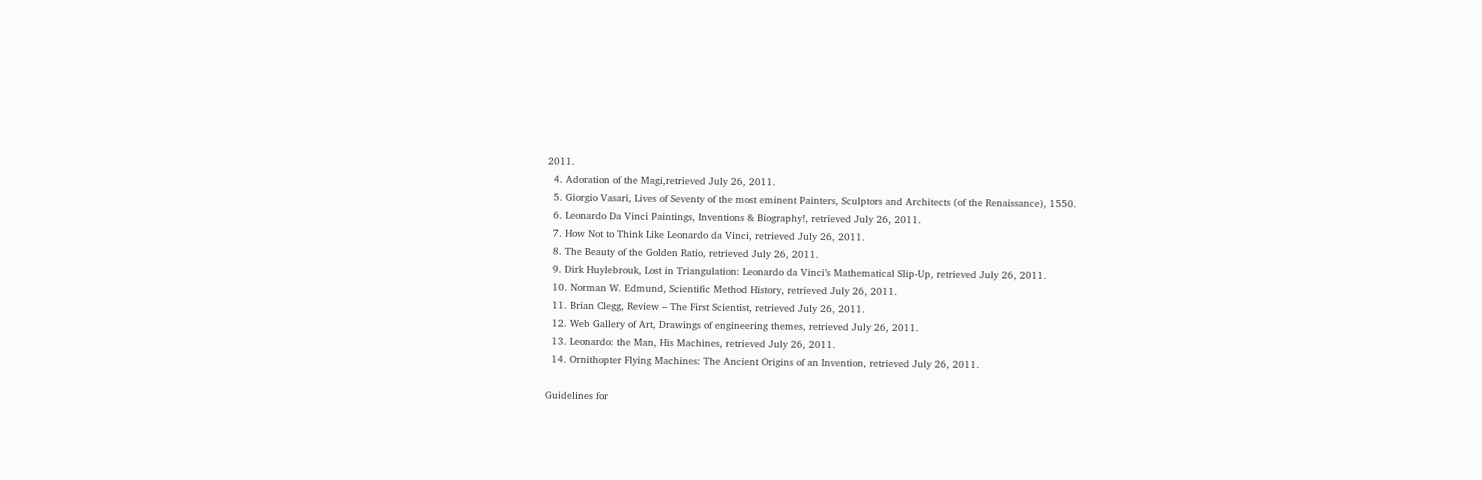2011.
  4. Adoration of the Magi,retrieved July 26, 2011.
  5. Giorgio Vasari, Lives of Seventy of the most eminent Painters, Sculptors and Architects (of the Renaissance), 1550.
  6. Leonardo Da Vinci Paintings, Inventions & Biography!, retrieved July 26, 2011.
  7. How Not to Think Like Leonardo da Vinci, retrieved July 26, 2011.
  8. The Beauty of the Golden Ratio, retrieved July 26, 2011.
  9. Dirk Huylebrouk, Lost in Triangulation: Leonardo da Vinci’s Mathematical Slip-Up, retrieved July 26, 2011.
  10. Norman W. Edmund, Scientific Method History, retrieved July 26, 2011.
  11. Brian Clegg, Review – The First Scientist, retrieved July 26, 2011.
  12. Web Gallery of Art, Drawings of engineering themes, retrieved July 26, 2011.
  13. Leonardo: the Man, His Machines, retrieved July 26, 2011.
  14. Ornithopter Flying Machines: The Ancient Origins of an Invention, retrieved July 26, 2011.

Guidelines for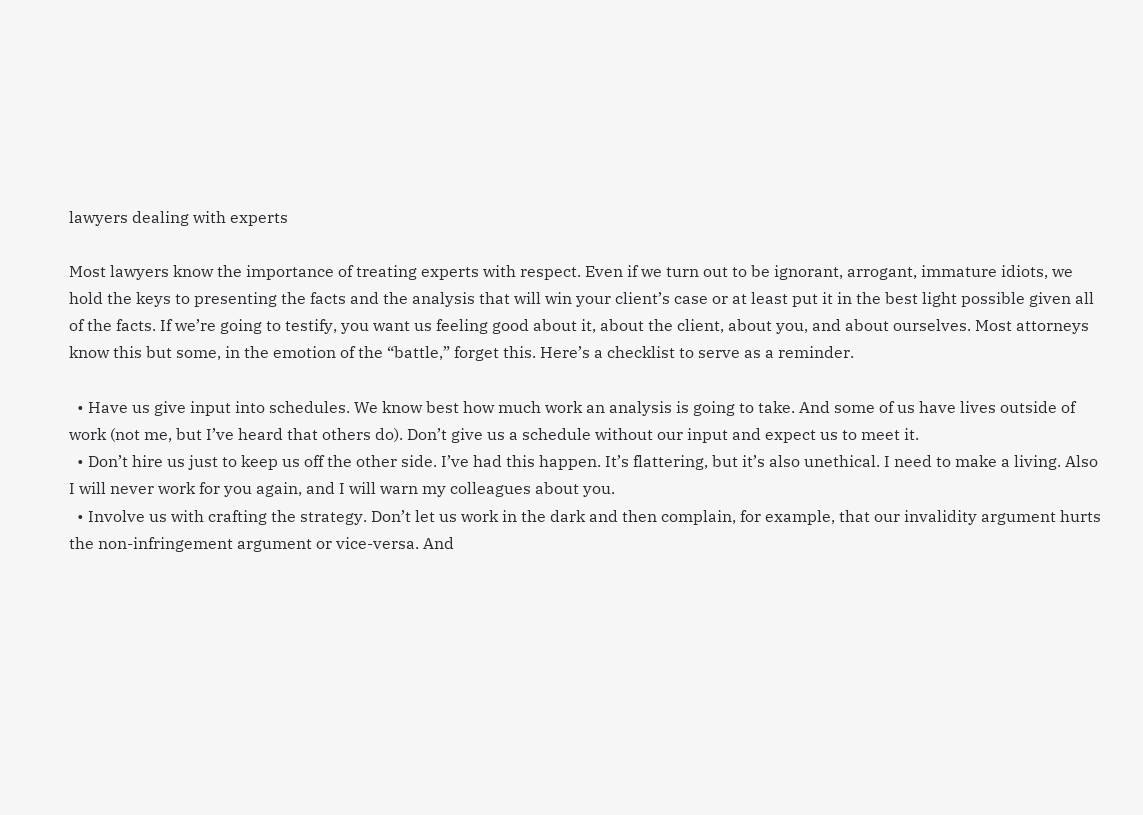lawyers dealing with experts

Most lawyers know the importance of treating experts with respect. Even if we turn out to be ignorant, arrogant, immature idiots, we hold the keys to presenting the facts and the analysis that will win your client’s case or at least put it in the best light possible given all of the facts. If we’re going to testify, you want us feeling good about it, about the client, about you, and about ourselves. Most attorneys know this but some, in the emotion of the “battle,” forget this. Here’s a checklist to serve as a reminder.

  • Have us give input into schedules. We know best how much work an analysis is going to take. And some of us have lives outside of work (not me, but I’ve heard that others do). Don’t give us a schedule without our input and expect us to meet it.
  • Don’t hire us just to keep us off the other side. I’ve had this happen. It’s flattering, but it’s also unethical. I need to make a living. Also I will never work for you again, and I will warn my colleagues about you.
  • Involve us with crafting the strategy. Don’t let us work in the dark and then complain, for example, that our invalidity argument hurts the non-infringement argument or vice-versa. And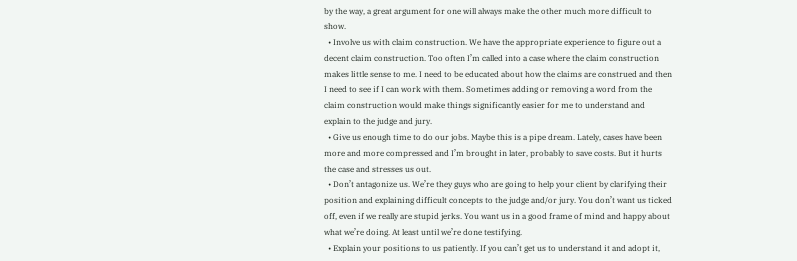by the way, a great argument for one will always make the other much more difficult to show.
  • Involve us with claim construction. We have the appropriate experience to figure out a decent claim construction. Too often I’m called into a case where the claim construction makes little sense to me. I need to be educated about how the claims are construed and then I need to see if I can work with them. Sometimes adding or removing a word from the claim construction would make things significantly easier for me to understand and explain to the judge and jury.
  • Give us enough time to do our jobs. Maybe this is a pipe dream. Lately, cases have been more and more compressed and I’m brought in later, probably to save costs. But it hurts the case and stresses us out.
  • Don’t antagonize us. We’re they guys who are going to help your client by clarifying their position and explaining difficult concepts to the judge and/or jury. You don’t want us ticked off, even if we really are stupid jerks. You want us in a good frame of mind and happy about what we’re doing. At least until we’re done testifying.
  • Explain your positions to us patiently. If you can’t get us to understand it and adopt it,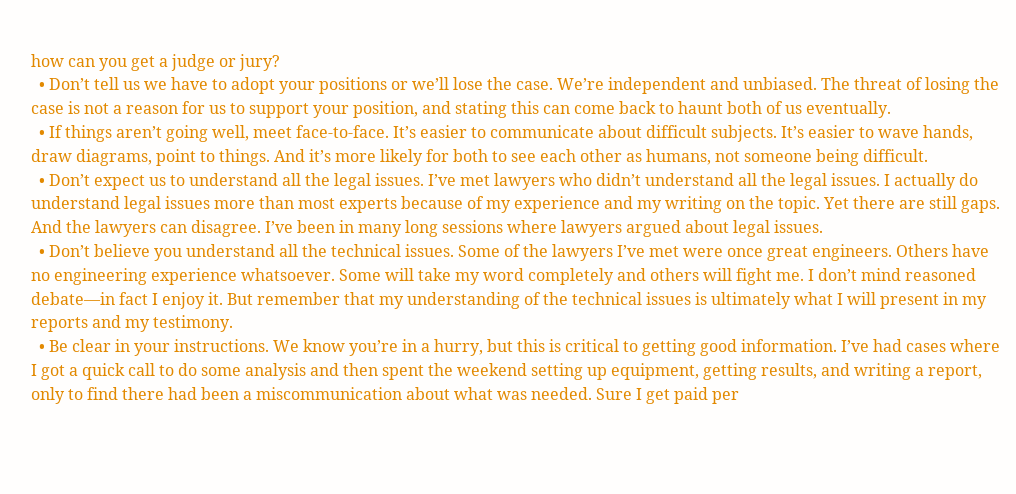how can you get a judge or jury?
  • Don’t tell us we have to adopt your positions or we’ll lose the case. We’re independent and unbiased. The threat of losing the case is not a reason for us to support your position, and stating this can come back to haunt both of us eventually.
  • If things aren’t going well, meet face-to-face. It’s easier to communicate about difficult subjects. It’s easier to wave hands, draw diagrams, point to things. And it’s more likely for both to see each other as humans, not someone being difficult.
  • Don’t expect us to understand all the legal issues. I’ve met lawyers who didn’t understand all the legal issues. I actually do understand legal issues more than most experts because of my experience and my writing on the topic. Yet there are still gaps. And the lawyers can disagree. I’ve been in many long sessions where lawyers argued about legal issues.
  • Don’t believe you understand all the technical issues. Some of the lawyers I’ve met were once great engineers. Others have no engineering experience whatsoever. Some will take my word completely and others will fight me. I don’t mind reasoned debate—in fact I enjoy it. But remember that my understanding of the technical issues is ultimately what I will present in my reports and my testimony.
  • Be clear in your instructions. We know you’re in a hurry, but this is critical to getting good information. I’ve had cases where I got a quick call to do some analysis and then spent the weekend setting up equipment, getting results, and writing a report, only to find there had been a miscommunication about what was needed. Sure I get paid per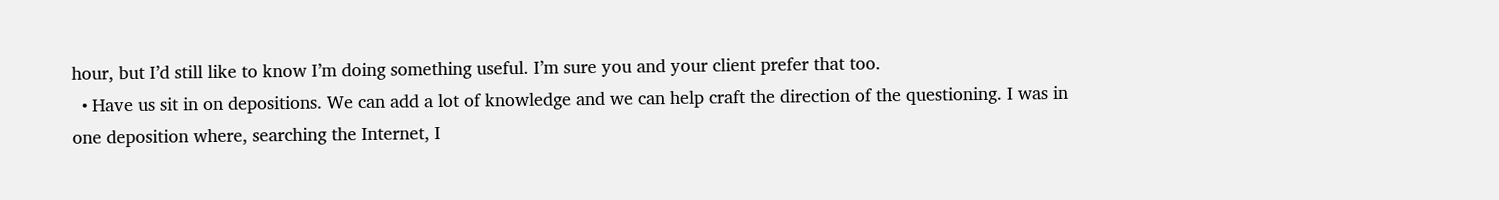hour, but I’d still like to know I’m doing something useful. I’m sure you and your client prefer that too.
  • Have us sit in on depositions. We can add a lot of knowledge and we can help craft the direction of the questioning. I was in one deposition where, searching the Internet, I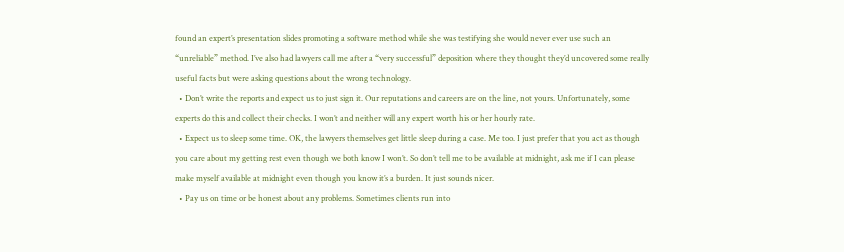found an expert’s presentation slides promoting a software method while she was testifying she would never ever use such an “unreliable” method. I’ve also had lawyers call me after a “very successful” deposition where they thought they’d uncovered some really useful facts but were asking questions about the wrong technology.
  • Don’t write the reports and expect us to just sign it. Our reputations and careers are on the line, not yours. Unfortunately, some experts do this and collect their checks. I won’t and neither will any expert worth his or her hourly rate.
  • Expect us to sleep some time. OK, the lawyers themselves get little sleep during a case. Me too. I just prefer that you act as though you care about my getting rest even though we both know I won’t. So don’t tell me to be available at midnight, ask me if I can please make myself available at midnight even though you know it’s a burden. It just sounds nicer.
  • Pay us on time or be honest about any problems. Sometimes clients run into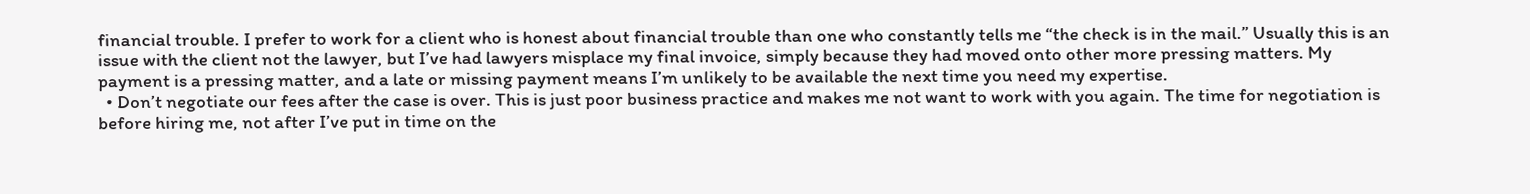financial trouble. I prefer to work for a client who is honest about financial trouble than one who constantly tells me “the check is in the mail.” Usually this is an issue with the client not the lawyer, but I’ve had lawyers misplace my final invoice, simply because they had moved onto other more pressing matters. My payment is a pressing matter, and a late or missing payment means I’m unlikely to be available the next time you need my expertise.
  • Don’t negotiate our fees after the case is over. This is just poor business practice and makes me not want to work with you again. The time for negotiation is before hiring me, not after I’ve put in time on the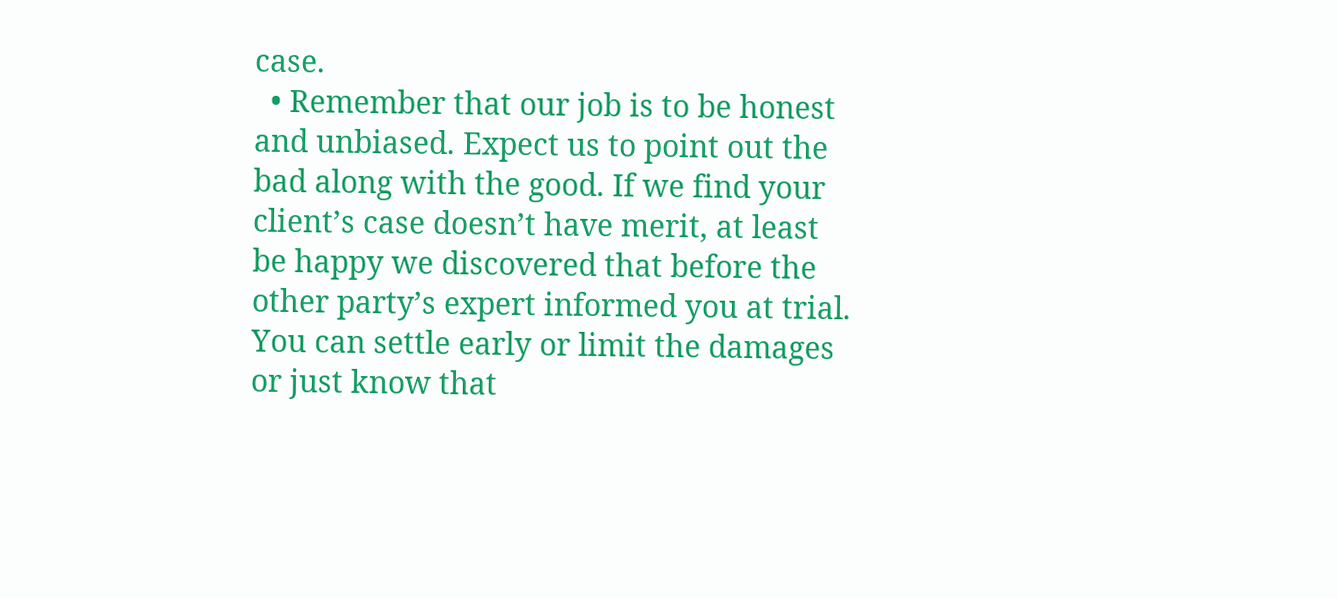case.
  • Remember that our job is to be honest and unbiased. Expect us to point out the bad along with the good. If we find your client’s case doesn’t have merit, at least be happy we discovered that before the other party’s expert informed you at trial. You can settle early or limit the damages or just know that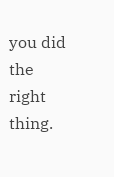you did the right thing.